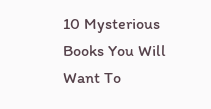10 Mysterious Books You Will Want To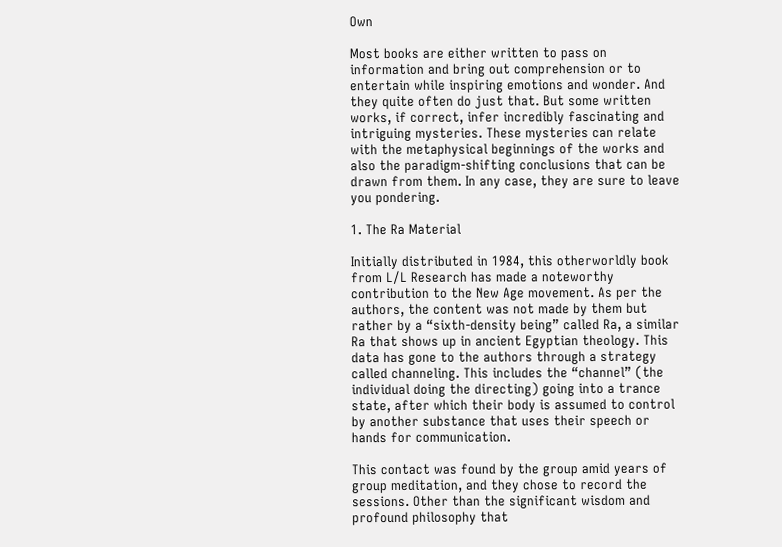Own

Most books are either written to pass on information and bring out comprehension or to entertain while inspiring emotions and wonder. And they quite often do just that. But some written works, if correct, infer incredibly fascinating and intriguing mysteries. These mysteries can relate with the metaphysical beginnings of the works and also the paradigm-shifting conclusions that can be drawn from them. In any case, they are sure to leave you pondering.

1. The Ra Material

Initially distributed in 1984, this otherworldly book from L/L Research has made a noteworthy contribution to the New Age movement. As per the authors, the content was not made by them but rather by a “sixth-density being” called Ra, a similar Ra that shows up in ancient Egyptian theology. This data has gone to the authors through a strategy called channeling. This includes the “channel” (the individual doing the directing) going into a trance state, after which their body is assumed to control by another substance that uses their speech or hands for communication.

This contact was found by the group amid years of group meditation, and they chose to record the sessions. Other than the significant wisdom and profound philosophy that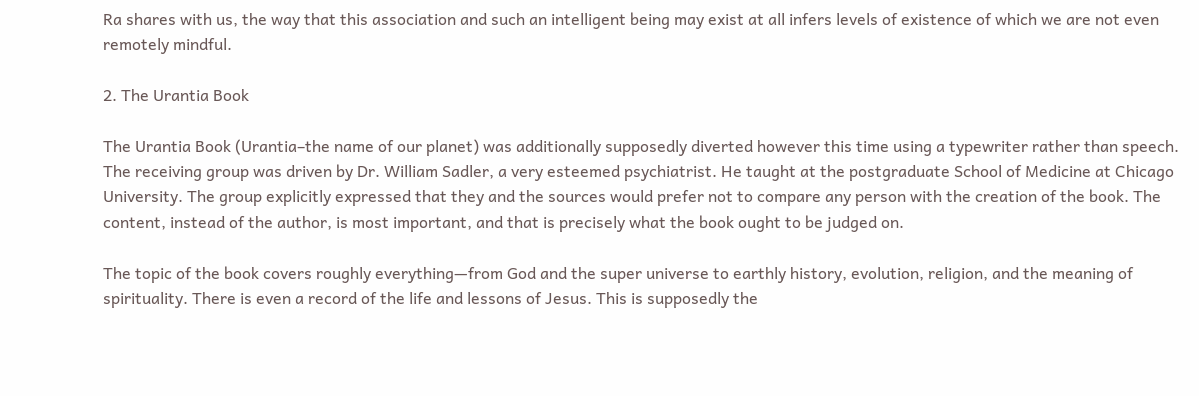Ra shares with us, the way that this association and such an intelligent being may exist at all infers levels of existence of which we are not even remotely mindful.

2. The Urantia Book

The Urantia Book (Urantia–the name of our planet) was additionally supposedly diverted however this time using a typewriter rather than speech. The receiving group was driven by Dr. William Sadler, a very esteemed psychiatrist. He taught at the postgraduate School of Medicine at Chicago University. The group explicitly expressed that they and the sources would prefer not to compare any person with the creation of the book. The content, instead of the author, is most important, and that is precisely what the book ought to be judged on.

The topic of the book covers roughly everything—from God and the super universe to earthly history, evolution, religion, and the meaning of spirituality. There is even a record of the life and lessons of Jesus. This is supposedly the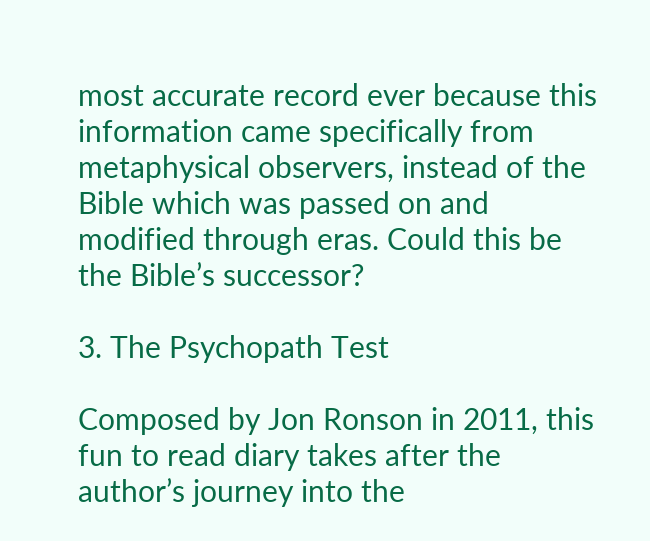most accurate record ever because this information came specifically from metaphysical observers, instead of the Bible which was passed on and modified through eras. Could this be the Bible’s successor?

3. The Psychopath Test

Composed by Jon Ronson in 2011, this fun to read diary takes after the author’s journey into the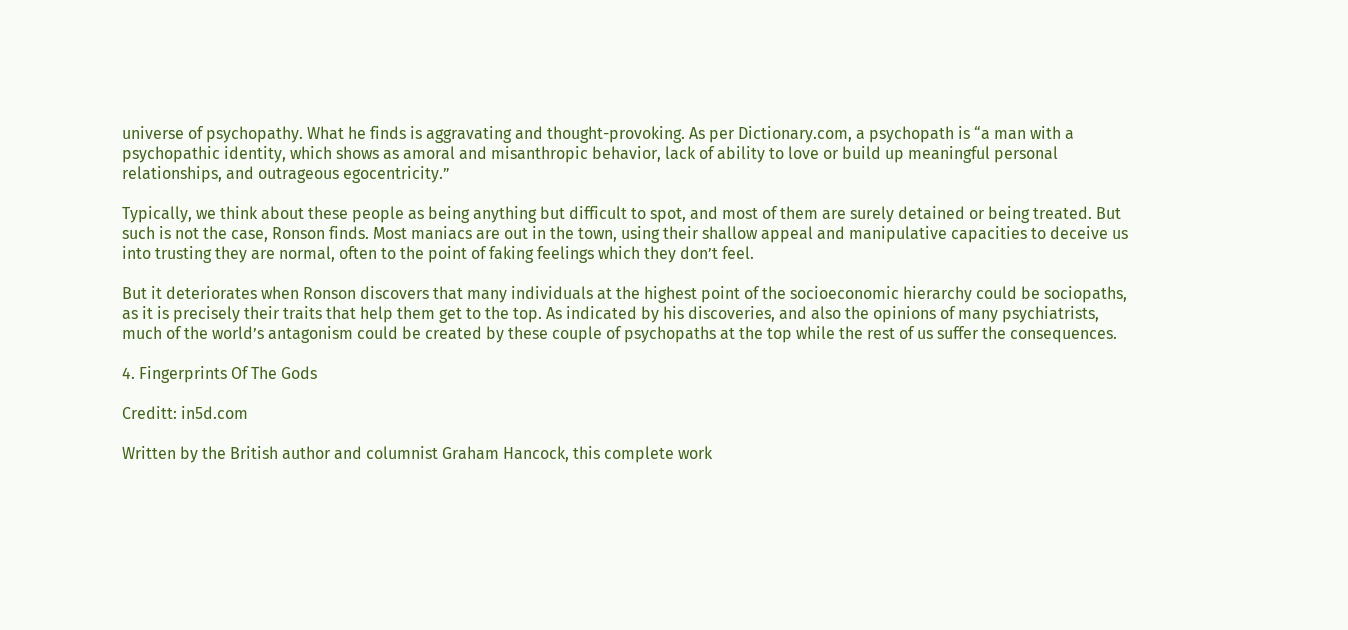universe of psychopathy. What he finds is aggravating and thought-provoking. As per Dictionary.com, a psychopath is “a man with a psychopathic identity, which shows as amoral and misanthropic behavior, lack of ability to love or build up meaningful personal relationships, and outrageous egocentricity.”

Typically, we think about these people as being anything but difficult to spot, and most of them are surely detained or being treated. But such is not the case, Ronson finds. Most maniacs are out in the town, using their shallow appeal and manipulative capacities to deceive us into trusting they are normal, often to the point of faking feelings which they don’t feel.

But it deteriorates when Ronson discovers that many individuals at the highest point of the socioeconomic hierarchy could be sociopaths, as it is precisely their traits that help them get to the top. As indicated by his discoveries, and also the opinions of many psychiatrists, much of the world’s antagonism could be created by these couple of psychopaths at the top while the rest of us suffer the consequences.

4. Fingerprints Of The Gods

Creditt: in5d.com

Written by the British author and columnist Graham Hancock, this complete work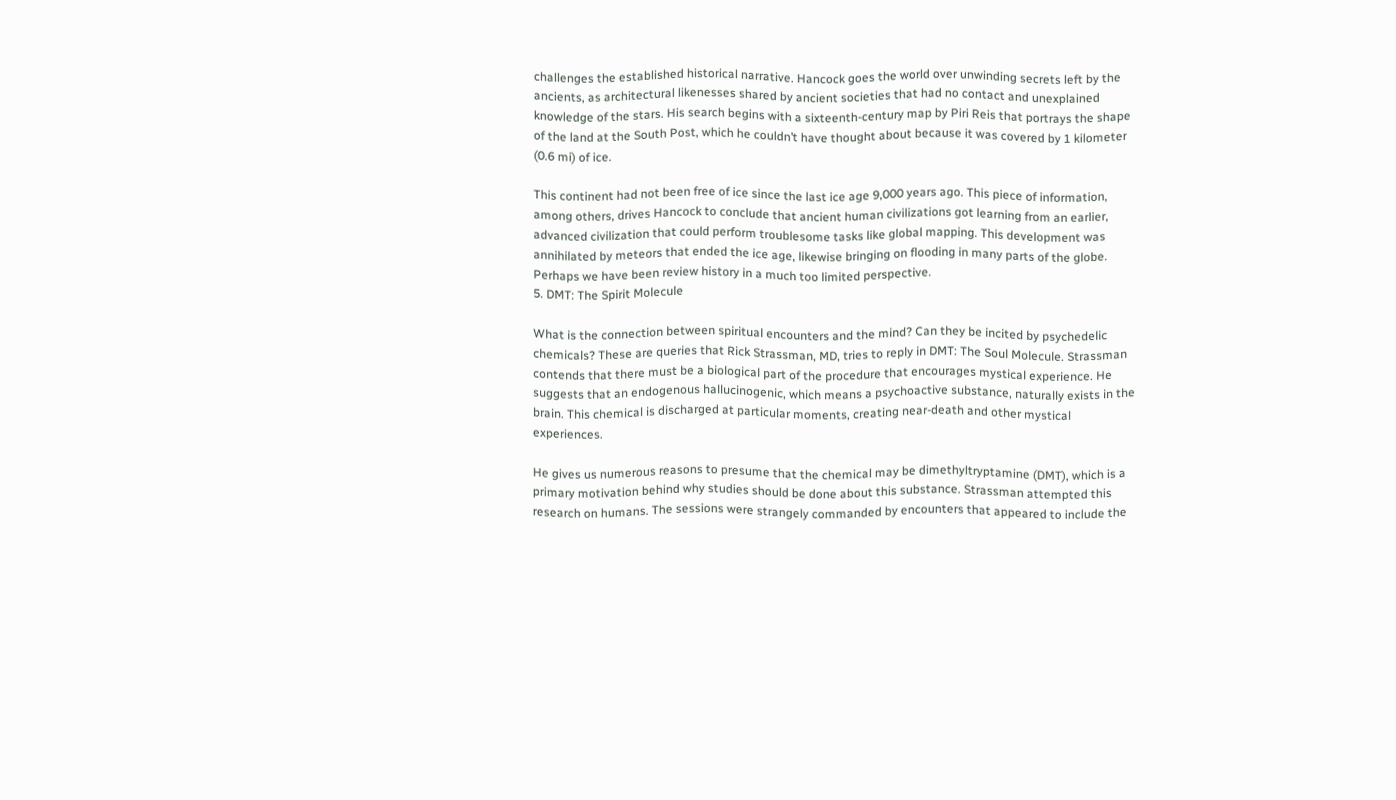challenges the established historical narrative. Hancock goes the world over unwinding secrets left by the ancients, as architectural likenesses shared by ancient societies that had no contact and unexplained knowledge of the stars. His search begins with a sixteenth-century map by Piri Reis that portrays the shape of the land at the South Post, which he couldn’t have thought about because it was covered by 1 kilometer (0.6 mi) of ice.

This continent had not been free of ice since the last ice age 9,000 years ago. This piece of information, among others, drives Hancock to conclude that ancient human civilizations got learning from an earlier, advanced civilization that could perform troublesome tasks like global mapping. This development was annihilated by meteors that ended the ice age, likewise bringing on flooding in many parts of the globe. Perhaps we have been review history in a much too limited perspective.
5. DMT: The Spirit Molecule

What is the connection between spiritual encounters and the mind? Can they be incited by psychedelic chemicals? These are queries that Rick Strassman, MD, tries to reply in DMT: The Soul Molecule. Strassman contends that there must be a biological part of the procedure that encourages mystical experience. He suggests that an endogenous hallucinogenic, which means a psychoactive substance, naturally exists in the brain. This chemical is discharged at particular moments, creating near-death and other mystical experiences.

He gives us numerous reasons to presume that the chemical may be dimethyltryptamine (DMT), which is a primary motivation behind why studies should be done about this substance. Strassman attempted this research on humans. The sessions were strangely commanded by encounters that appeared to include the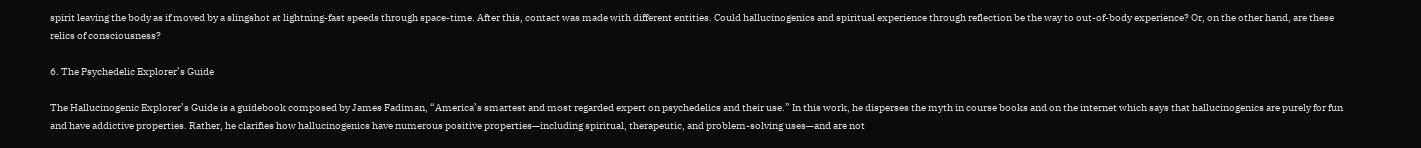spirit leaving the body as if moved by a slingshot at lightning-fast speeds through space-time. After this, contact was made with different entities. Could hallucinogenics and spiritual experience through reflection be the way to out-of-body experience? Or, on the other hand, are these relics of consciousness?

6. The Psychedelic Explorer’s Guide

The Hallucinogenic Explorer’s Guide is a guidebook composed by James Fadiman, “America’s smartest and most regarded expert on psychedelics and their use.” In this work, he disperses the myth in course books and on the internet which says that hallucinogenics are purely for fun and have addictive properties. Rather, he clarifies how hallucinogenics have numerous positive properties—including spiritual, therapeutic, and problem-solving uses—and are not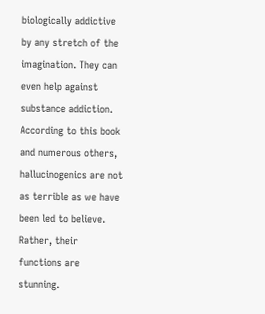biologically addictive by any stretch of the imagination. They can even help against substance addiction. According to this book and numerous others, hallucinogenics are not as terrible as we have been led to believe. Rather, their functions are stunning.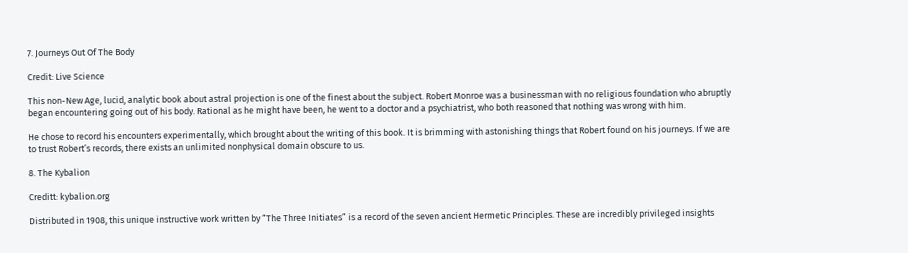7. Journeys Out Of The Body

Credit: Live Science

This non-New Age, lucid, analytic book about astral projection is one of the finest about the subject. Robert Monroe was a businessman with no religious foundation who abruptly began encountering going out of his body. Rational as he might have been, he went to a doctor and a psychiatrist, who both reasoned that nothing was wrong with him.

He chose to record his encounters experimentally, which brought about the writing of this book. It is brimming with astonishing things that Robert found on his journeys. If we are to trust Robert’s records, there exists an unlimited nonphysical domain obscure to us.

8. The Kybalion

Creditt: kybalion.org

Distributed in 1908, this unique instructive work written by “The Three Initiates” is a record of the seven ancient Hermetic Principles. These are incredibly privileged insights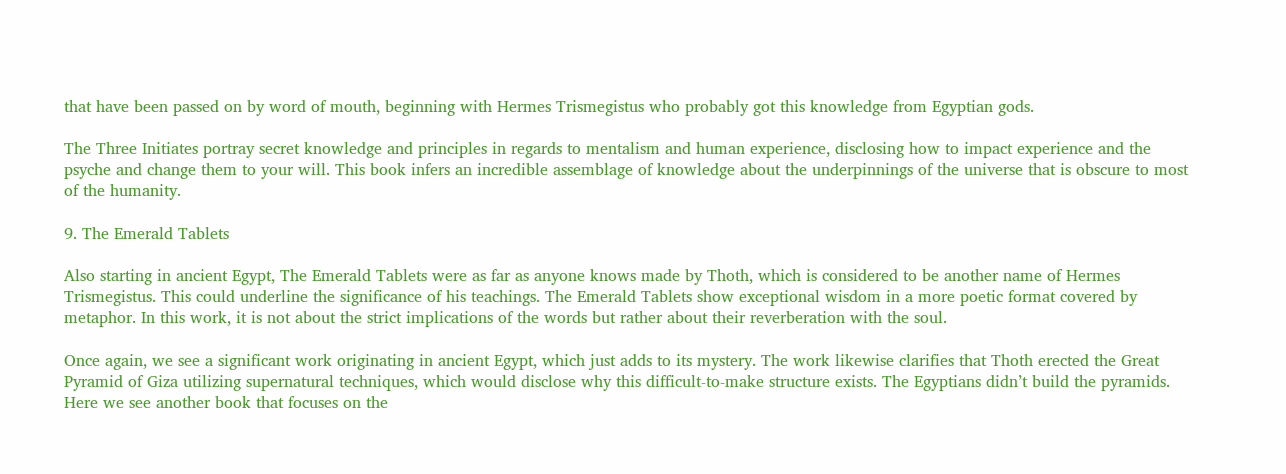that have been passed on by word of mouth, beginning with Hermes Trismegistus who probably got this knowledge from Egyptian gods.

The Three Initiates portray secret knowledge and principles in regards to mentalism and human experience, disclosing how to impact experience and the psyche and change them to your will. This book infers an incredible assemblage of knowledge about the underpinnings of the universe that is obscure to most of the humanity.

9. The Emerald Tablets

Also starting in ancient Egypt, The Emerald Tablets were as far as anyone knows made by Thoth, which is considered to be another name of Hermes Trismegistus. This could underline the significance of his teachings. The Emerald Tablets show exceptional wisdom in a more poetic format covered by metaphor. In this work, it is not about the strict implications of the words but rather about their reverberation with the soul.

Once again, we see a significant work originating in ancient Egypt, which just adds to its mystery. The work likewise clarifies that Thoth erected the Great Pyramid of Giza utilizing supernatural techniques, which would disclose why this difficult-to-make structure exists. The Egyptians didn’t build the pyramids. Here we see another book that focuses on the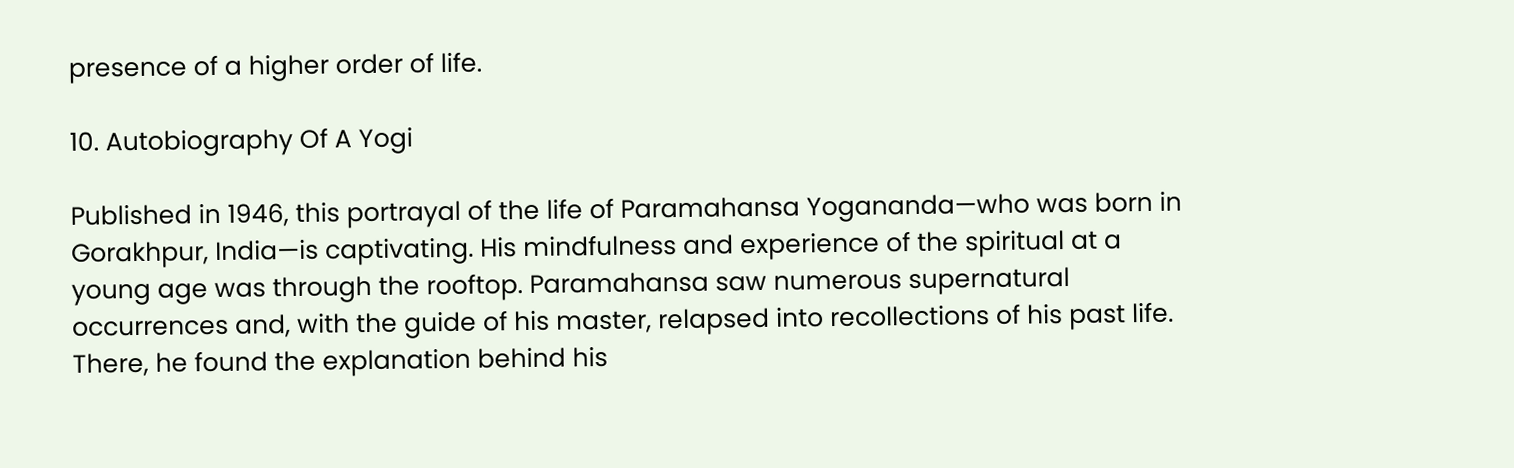presence of a higher order of life.

10. Autobiography Of A Yogi

Published in 1946, this portrayal of the life of Paramahansa Yogananda—who was born in Gorakhpur, India—is captivating. His mindfulness and experience of the spiritual at a young age was through the rooftop. Paramahansa saw numerous supernatural occurrences and, with the guide of his master, relapsed into recollections of his past life. There, he found the explanation behind his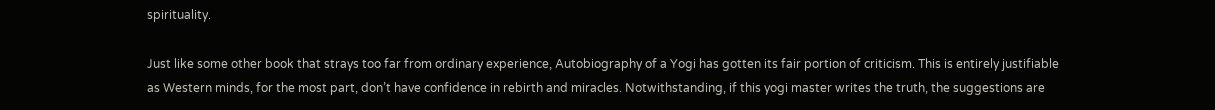spirituality.

Just like some other book that strays too far from ordinary experience, Autobiography of a Yogi has gotten its fair portion of criticism. This is entirely justifiable as Western minds, for the most part, don’t have confidence in rebirth and miracles. Notwithstanding, if this yogi master writes the truth, the suggestions are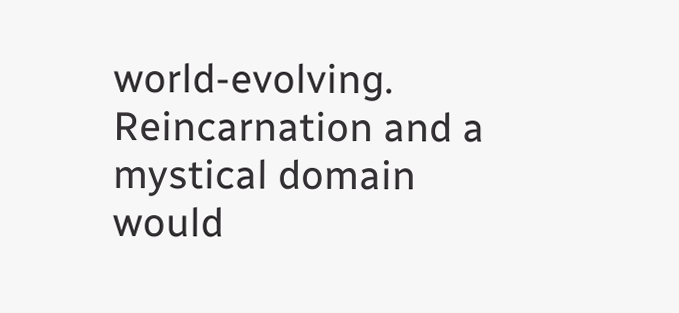world-evolving. Reincarnation and a mystical domain would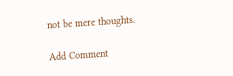not be mere thoughts.

Add Comment